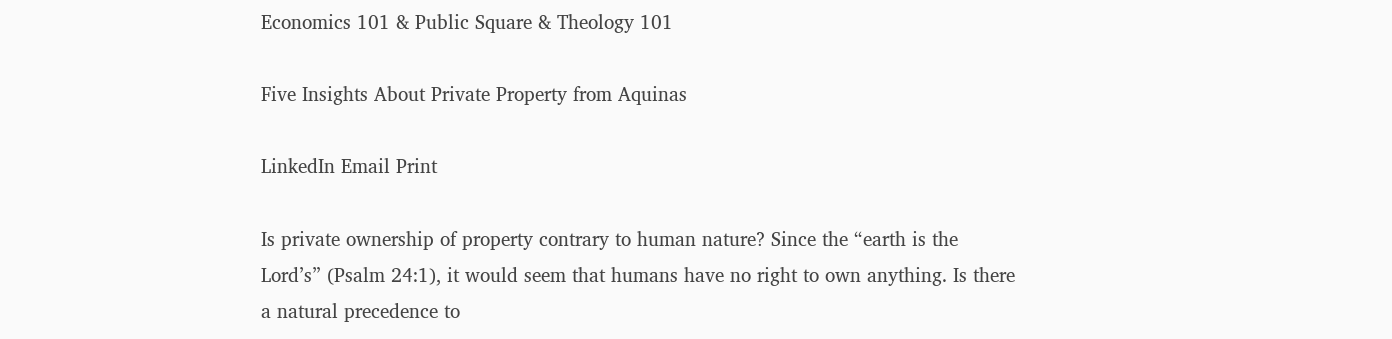Economics 101 & Public Square & Theology 101

Five Insights About Private Property from Aquinas

LinkedIn Email Print

Is private ownership of property contrary to human nature? Since the “earth is the Lord’s” (Psalm 24:1), it would seem that humans have no right to own anything. Is there a natural precedence to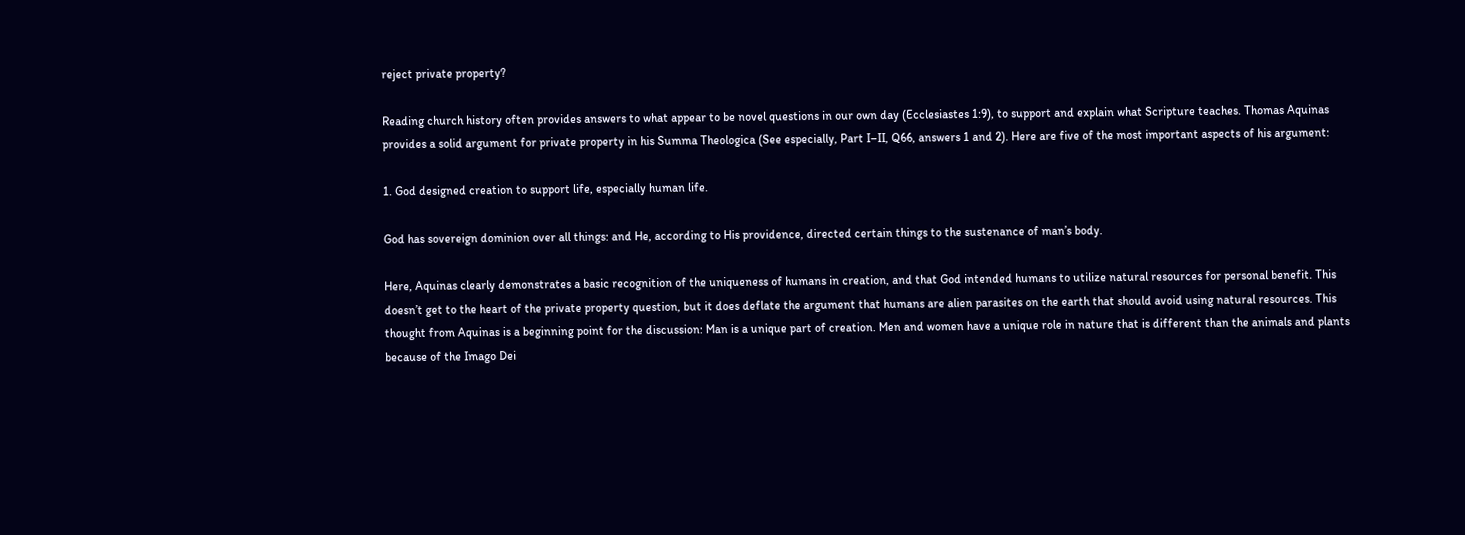reject private property?

Reading church history often provides answers to what appear to be novel questions in our own day (Ecclesiastes 1:9), to support and explain what Scripture teaches. Thomas Aquinas provides a solid argument for private property in his Summa Theologica (See especially, Part I–II, Q66, answers 1 and 2). Here are five of the most important aspects of his argument:

1. God designed creation to support life, especially human life.

God has sovereign dominion over all things: and He, according to His providence, directed certain things to the sustenance of man’s body.

Here, Aquinas clearly demonstrates a basic recognition of the uniqueness of humans in creation, and that God intended humans to utilize natural resources for personal benefit. This doesn’t get to the heart of the private property question, but it does deflate the argument that humans are alien parasites on the earth that should avoid using natural resources. This thought from Aquinas is a beginning point for the discussion: Man is a unique part of creation. Men and women have a unique role in nature that is different than the animals and plants because of the Imago Dei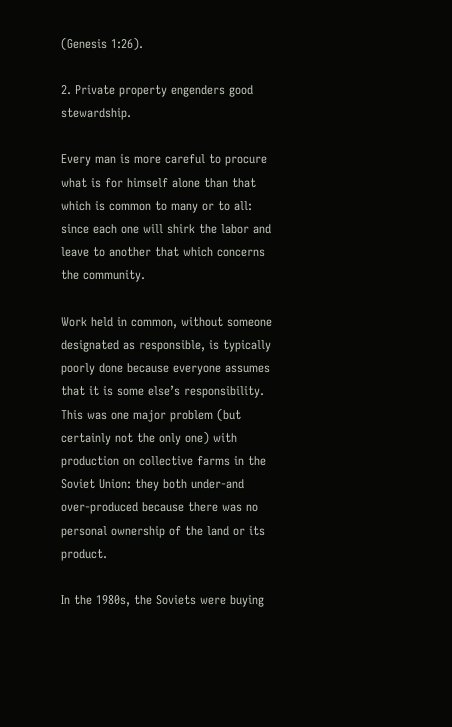(Genesis 1:26).

2. Private property engenders good stewardship.

Every man is more careful to procure what is for himself alone than that which is common to many or to all: since each one will shirk the labor and leave to another that which concerns the community.

Work held in common, without someone designated as responsible, is typically poorly done because everyone assumes that it is some else’s responsibility. This was one major problem (but certainly not the only one) with production on collective farms in the Soviet Union: they both under-and over-produced because there was no personal ownership of the land or its product.

In the 1980s, the Soviets were buying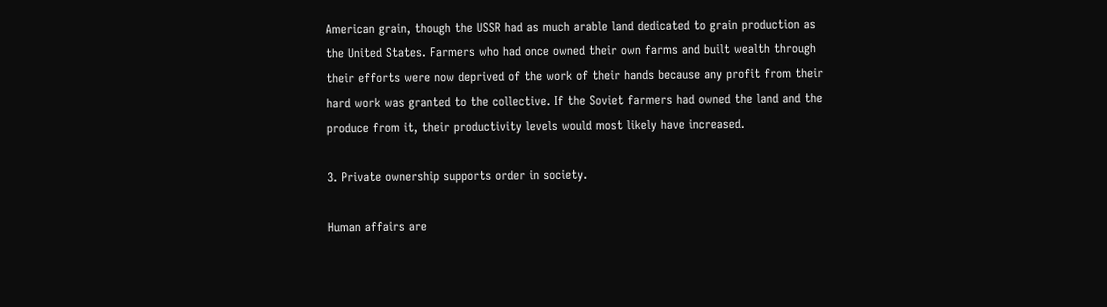American grain, though the USSR had as much arable land dedicated to grain production as the United States. Farmers who had once owned their own farms and built wealth through their efforts were now deprived of the work of their hands because any profit from their hard work was granted to the collective. If the Soviet farmers had owned the land and the produce from it, their productivity levels would most likely have increased.

3. Private ownership supports order in society.

Human affairs are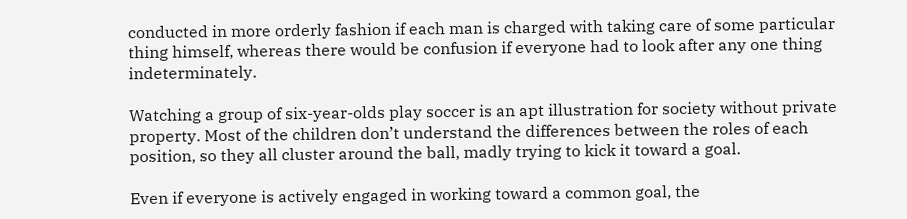conducted in more orderly fashion if each man is charged with taking care of some particular thing himself, whereas there would be confusion if everyone had to look after any one thing indeterminately.

Watching a group of six-year-olds play soccer is an apt illustration for society without private property. Most of the children don’t understand the differences between the roles of each position, so they all cluster around the ball, madly trying to kick it toward a goal.

Even if everyone is actively engaged in working toward a common goal, the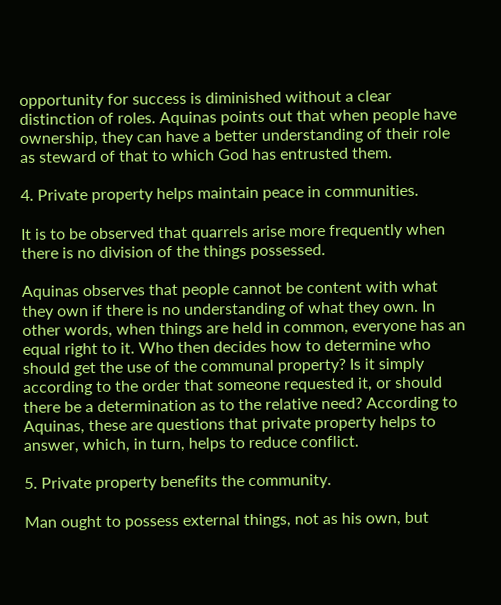opportunity for success is diminished without a clear distinction of roles. Aquinas points out that when people have ownership, they can have a better understanding of their role as steward of that to which God has entrusted them.

4. Private property helps maintain peace in communities.

It is to be observed that quarrels arise more frequently when there is no division of the things possessed.

Aquinas observes that people cannot be content with what they own if there is no understanding of what they own. In other words, when things are held in common, everyone has an equal right to it. Who then decides how to determine who should get the use of the communal property? Is it simply according to the order that someone requested it, or should there be a determination as to the relative need? According to Aquinas, these are questions that private property helps to answer, which, in turn, helps to reduce conflict.

5. Private property benefits the community.

Man ought to possess external things, not as his own, but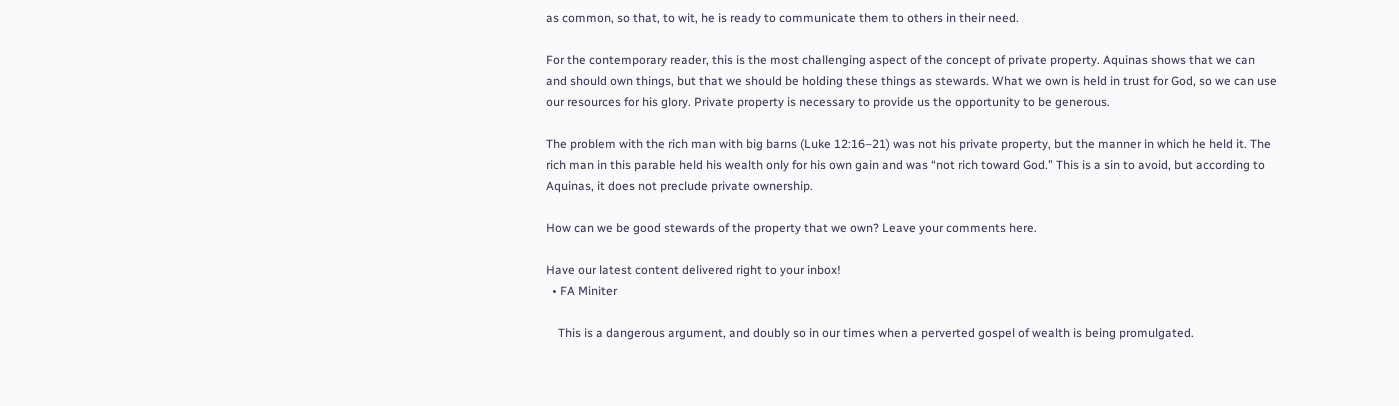as common, so that, to wit, he is ready to communicate them to others in their need.

For the contemporary reader, this is the most challenging aspect of the concept of private property. Aquinas shows that we can and should own things, but that we should be holding these things as stewards. What we own is held in trust for God, so we can use our resources for his glory. Private property is necessary to provide us the opportunity to be generous.

The problem with the rich man with big barns (Luke 12:16–21) was not his private property, but the manner in which he held it. The rich man in this parable held his wealth only for his own gain and was “not rich toward God.” This is a sin to avoid, but according to Aquinas, it does not preclude private ownership.

How can we be good stewards of the property that we own? Leave your comments here.

Have our latest content delivered right to your inbox!
  • FA Miniter

    This is a dangerous argument, and doubly so in our times when a perverted gospel of wealth is being promulgated.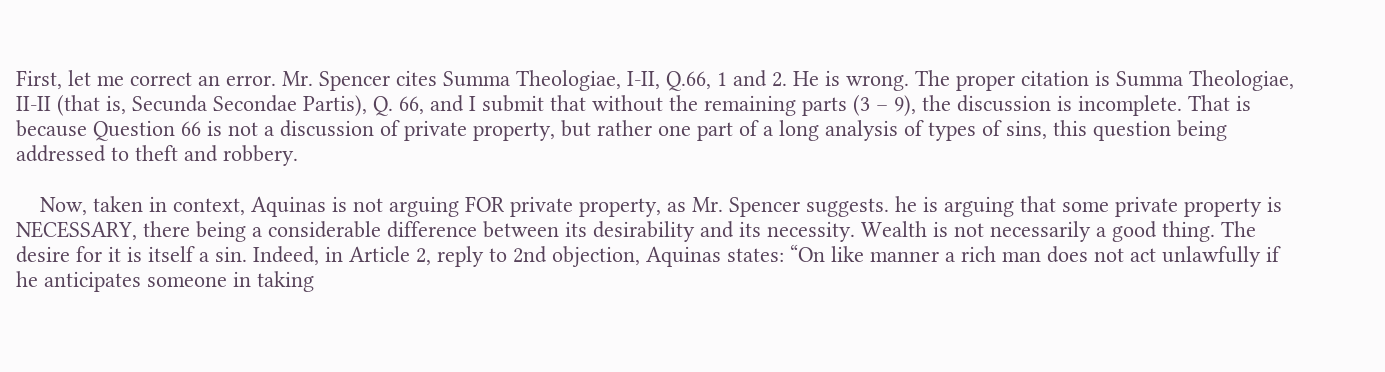First, let me correct an error. Mr. Spencer cites Summa Theologiae, I-II, Q.66, 1 and 2. He is wrong. The proper citation is Summa Theologiae, II-II (that is, Secunda Secondae Partis), Q. 66, and I submit that without the remaining parts (3 – 9), the discussion is incomplete. That is because Question 66 is not a discussion of private property, but rather one part of a long analysis of types of sins, this question being addressed to theft and robbery.

    Now, taken in context, Aquinas is not arguing FOR private property, as Mr. Spencer suggests. he is arguing that some private property is NECESSARY, there being a considerable difference between its desirability and its necessity. Wealth is not necessarily a good thing. The desire for it is itself a sin. Indeed, in Article 2, reply to 2nd objection, Aquinas states: “On like manner a rich man does not act unlawfully if he anticipates someone in taking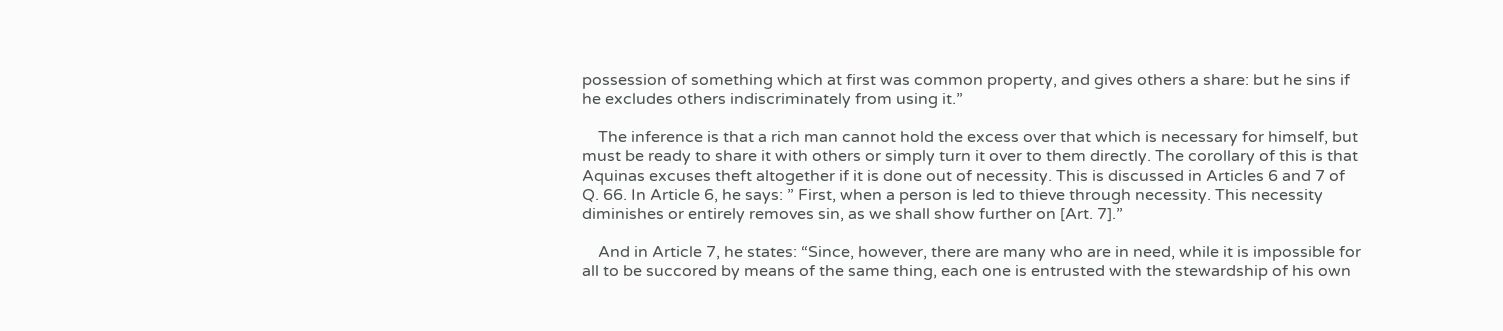possession of something which at first was common property, and gives others a share: but he sins if he excludes others indiscriminately from using it.”

    The inference is that a rich man cannot hold the excess over that which is necessary for himself, but must be ready to share it with others or simply turn it over to them directly. The corollary of this is that Aquinas excuses theft altogether if it is done out of necessity. This is discussed in Articles 6 and 7 of Q. 66. In Article 6, he says: ” First, when a person is led to thieve through necessity. This necessity diminishes or entirely removes sin, as we shall show further on [Art. 7].”

    And in Article 7, he states: “Since, however, there are many who are in need, while it is impossible for all to be succored by means of the same thing, each one is entrusted with the stewardship of his own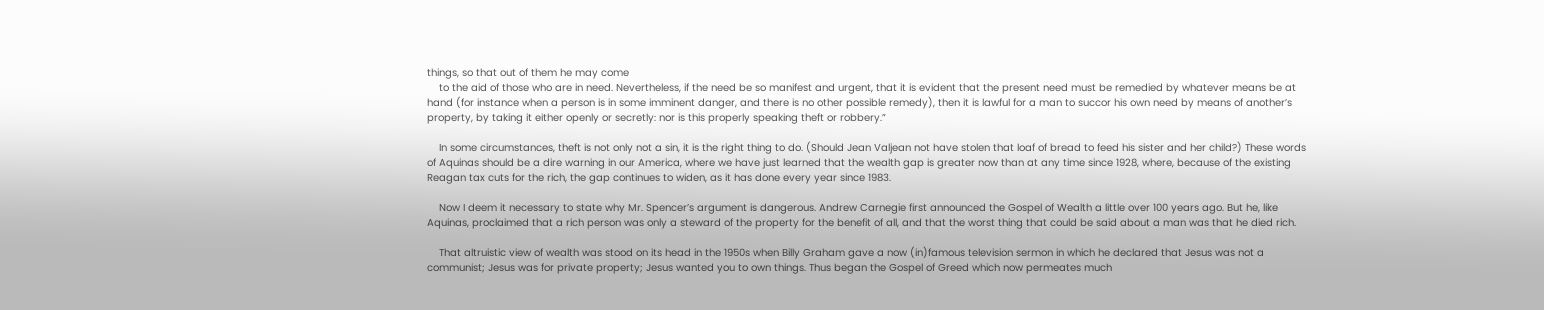things, so that out of them he may come
    to the aid of those who are in need. Nevertheless, if the need be so manifest and urgent, that it is evident that the present need must be remedied by whatever means be at hand (for instance when a person is in some imminent danger, and there is no other possible remedy), then it is lawful for a man to succor his own need by means of another’s property, by taking it either openly or secretly: nor is this properly speaking theft or robbery.”

    In some circumstances, theft is not only not a sin, it is the right thing to do. (Should Jean Valjean not have stolen that loaf of bread to feed his sister and her child?) These words of Aquinas should be a dire warning in our America, where we have just learned that the wealth gap is greater now than at any time since 1928, where, because of the existing Reagan tax cuts for the rich, the gap continues to widen, as it has done every year since 1983.

    Now I deem it necessary to state why Mr. Spencer’s argument is dangerous. Andrew Carnegie first announced the Gospel of Wealth a little over 100 years ago. But he, like Aquinas, proclaimed that a rich person was only a steward of the property for the benefit of all, and that the worst thing that could be said about a man was that he died rich.

    That altruistic view of wealth was stood on its head in the 1950s when Billy Graham gave a now (in)famous television sermon in which he declared that Jesus was not a communist; Jesus was for private property; Jesus wanted you to own things. Thus began the Gospel of Greed which now permeates much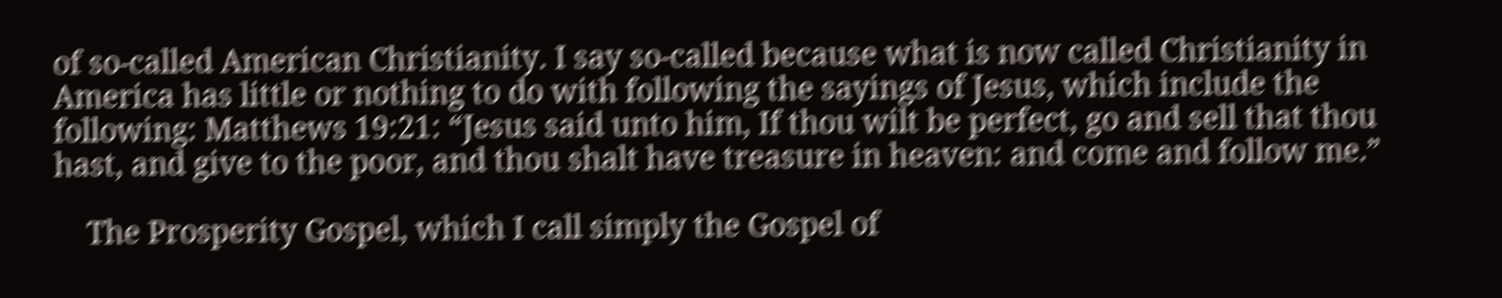of so-called American Christianity. I say so-called because what is now called Christianity in America has little or nothing to do with following the sayings of Jesus, which include the following: Matthews 19:21: “Jesus said unto him, If thou wilt be perfect, go and sell that thou hast, and give to the poor, and thou shalt have treasure in heaven: and come and follow me.”

    The Prosperity Gospel, which I call simply the Gospel of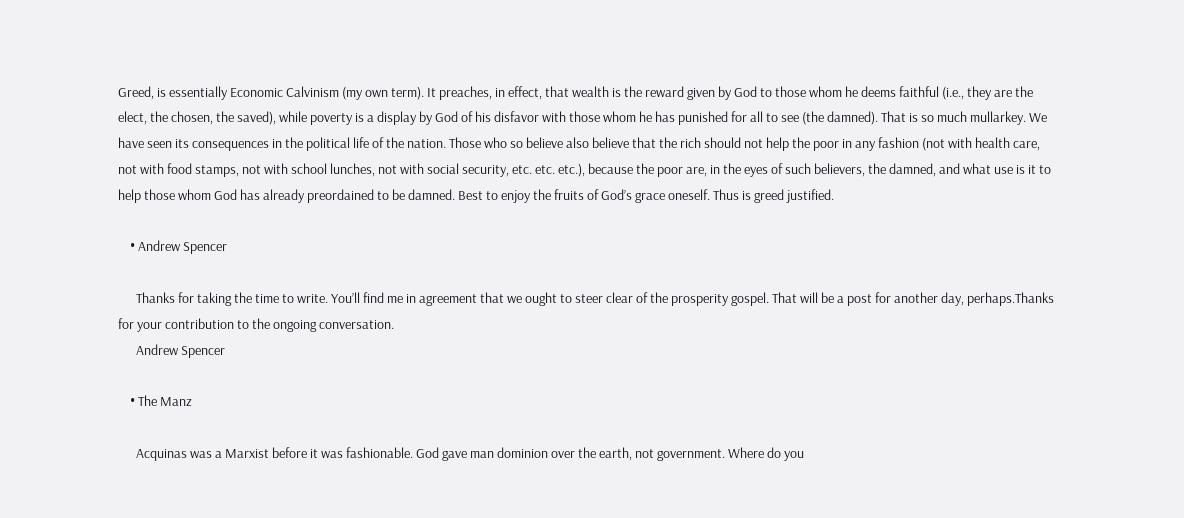Greed, is essentially Economic Calvinism (my own term). It preaches, in effect, that wealth is the reward given by God to those whom he deems faithful (i.e., they are the elect, the chosen, the saved), while poverty is a display by God of his disfavor with those whom he has punished for all to see (the damned). That is so much mullarkey. We have seen its consequences in the political life of the nation. Those who so believe also believe that the rich should not help the poor in any fashion (not with health care, not with food stamps, not with school lunches, not with social security, etc. etc. etc.), because the poor are, in the eyes of such believers, the damned, and what use is it to help those whom God has already preordained to be damned. Best to enjoy the fruits of God’s grace oneself. Thus is greed justified.

    • Andrew Spencer

      Thanks for taking the time to write. You’ll find me in agreement that we ought to steer clear of the prosperity gospel. That will be a post for another day, perhaps.Thanks for your contribution to the ongoing conversation.
      Andrew Spencer

    • The Manz

      Acquinas was a Marxist before it was fashionable. God gave man dominion over the earth, not government. Where do you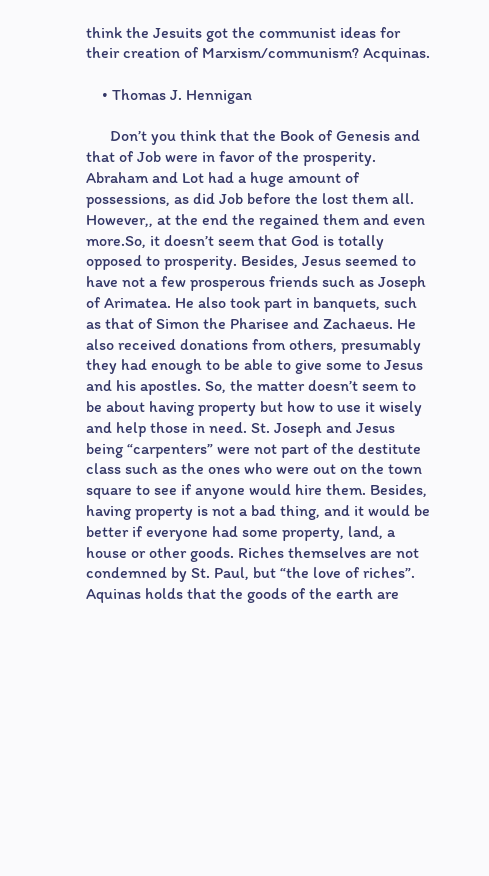think the Jesuits got the communist ideas for their creation of Marxism/communism? Acquinas.

    • Thomas J. Hennigan

      Don’t you think that the Book of Genesis and that of Job were in favor of the prosperity. Abraham and Lot had a huge amount of possessions, as did Job before the lost them all. However,, at the end the regained them and even more.So, it doesn’t seem that God is totally opposed to prosperity. Besides, Jesus seemed to have not a few prosperous friends such as Joseph of Arimatea. He also took part in banquets, such as that of Simon the Pharisee and Zachaeus. He also received donations from others, presumably they had enough to be able to give some to Jesus and his apostles. So, the matter doesn’t seem to be about having property but how to use it wisely and help those in need. St. Joseph and Jesus being “carpenters” were not part of the destitute class such as the ones who were out on the town square to see if anyone would hire them. Besides, having property is not a bad thing, and it would be better if everyone had some property, land, a house or other goods. Riches themselves are not condemned by St. Paul, but “the love of riches”. Aquinas holds that the goods of the earth are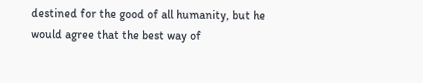destined for the good of all humanity, but he would agree that the best way of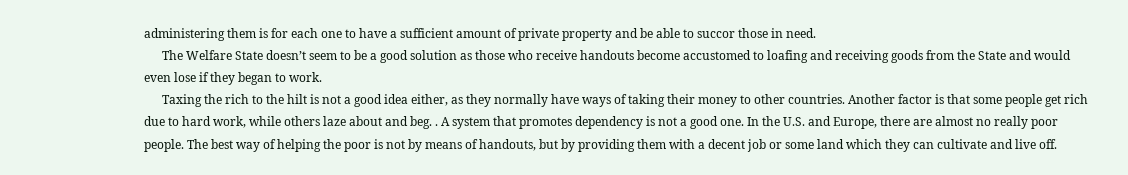administering them is for each one to have a sufficient amount of private property and be able to succor those in need.
      The Welfare State doesn’t seem to be a good solution as those who receive handouts become accustomed to loafing and receiving goods from the State and would even lose if they began to work.
      Taxing the rich to the hilt is not a good idea either, as they normally have ways of taking their money to other countries. Another factor is that some people get rich due to hard work, while others laze about and beg. . A system that promotes dependency is not a good one. In the U.S. and Europe, there are almost no really poor people. The best way of helping the poor is not by means of handouts, but by providing them with a decent job or some land which they can cultivate and live off.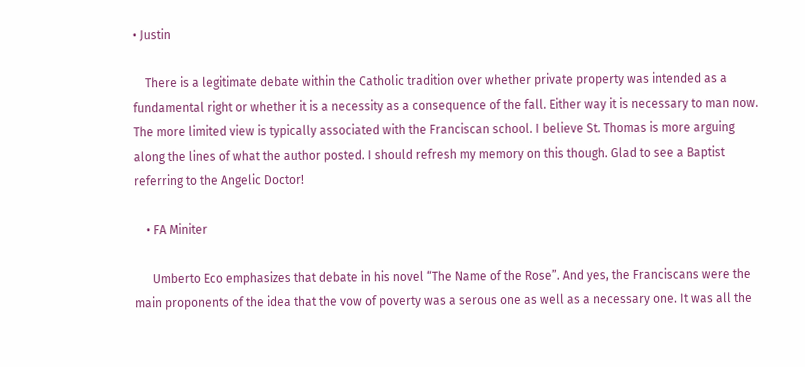• Justin

    There is a legitimate debate within the Catholic tradition over whether private property was intended as a fundamental right or whether it is a necessity as a consequence of the fall. Either way it is necessary to man now. The more limited view is typically associated with the Franciscan school. I believe St. Thomas is more arguing along the lines of what the author posted. I should refresh my memory on this though. Glad to see a Baptist referring to the Angelic Doctor!

    • FA Miniter

      Umberto Eco emphasizes that debate in his novel “The Name of the Rose”. And yes, the Franciscans were the main proponents of the idea that the vow of poverty was a serous one as well as a necessary one. It was all the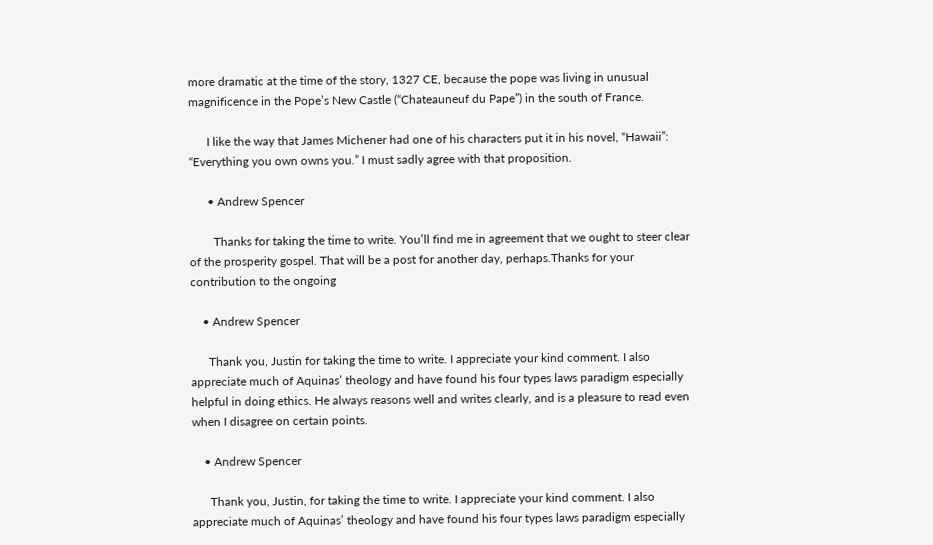more dramatic at the time of the story, 1327 CE, because the pope was living in unusual magnificence in the Pope’s New Castle (“Chateauneuf du Pape”) in the south of France.

      I like the way that James Michener had one of his characters put it in his novel, “Hawaii”: “Everything you own owns you.” I must sadly agree with that proposition.

      • Andrew Spencer

        Thanks for taking the time to write. You’ll find me in agreement that we ought to steer clear of the prosperity gospel. That will be a post for another day, perhaps.Thanks for your contribution to the ongoing

    • Andrew Spencer

      Thank you, Justin for taking the time to write. I appreciate your kind comment. I also appreciate much of Aquinas’ theology and have found his four types laws paradigm especially helpful in doing ethics. He always reasons well and writes clearly, and is a pleasure to read even when I disagree on certain points.

    • Andrew Spencer

      Thank you, Justin, for taking the time to write. I appreciate your kind comment. I also appreciate much of Aquinas’ theology and have found his four types laws paradigm especially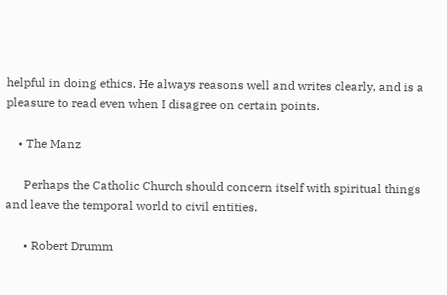helpful in doing ethics. He always reasons well and writes clearly, and is a pleasure to read even when I disagree on certain points.

    • The Manz

      Perhaps the Catholic Church should concern itself with spiritual things and leave the temporal world to civil entities.

      • Robert Drumm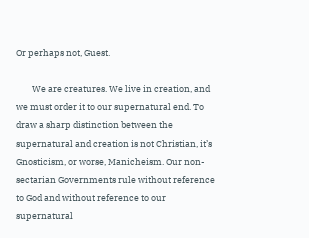Or perhaps not, Guest.

        We are creatures. We live in creation, and we must order it to our supernatural end. To draw a sharp distinction between the supernatural and creation is not Christian, it’s Gnosticism, or worse, Manicheism. Our non-sectarian Governments rule without reference to God and without reference to our supernatural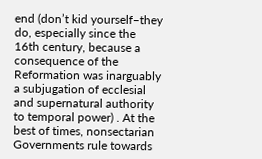end (don’t kid yourself–they do, especially since the 16th century, because a consequence of the Reformation was inarguably a subjugation of ecclesial and supernatural authority to temporal power) . At the best of times, nonsectarian Governments rule towards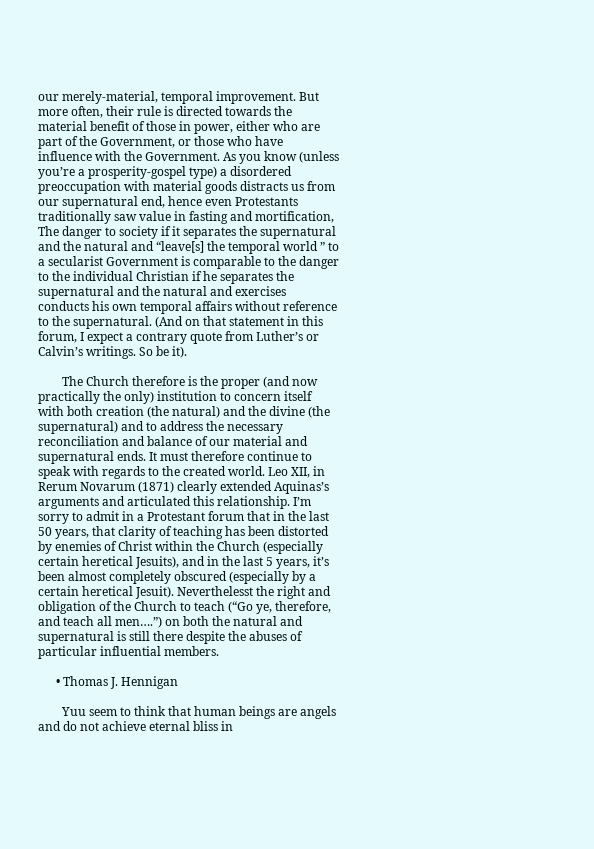our merely-material, temporal improvement. But more often, their rule is directed towards the material benefit of those in power, either who are part of the Government, or those who have influence with the Government. As you know (unless you’re a prosperity-gospel type) a disordered preoccupation with material goods distracts us from our supernatural end, hence even Protestants traditionally saw value in fasting and mortification, The danger to society if it separates the supernatural and the natural and “leave[s] the temporal world ” to a secularist Government is comparable to the danger to the individual Christian if he separates the supernatural and the natural and exercises conducts his own temporal affairs without reference to the supernatural. (And on that statement in this forum, I expect a contrary quote from Luther’s or Calvin’s writings. So be it).

        The Church therefore is the proper (and now practically the only) institution to concern itself with both creation (the natural) and the divine (the supernatural) and to address the necessary reconciliation and balance of our material and supernatural ends. It must therefore continue to speak with regards to the created world. Leo XII, in Rerum Novarum (1871) clearly extended Aquinas’s arguments and articulated this relationship. I’m sorry to admit in a Protestant forum that in the last 50 years, that clarity of teaching has been distorted by enemies of Christ within the Church (especially certain heretical Jesuits), and in the last 5 years, it’s been almost completely obscured (especially by a certain heretical Jesuit). Neverthelesst the right and obligation of the Church to teach (“Go ye, therefore, and teach all men….”) on both the natural and supernatural is still there despite the abuses of particular influential members.

      • Thomas J. Hennigan

        Yuu seem to think that human beings are angels and do not achieve eternal bliss in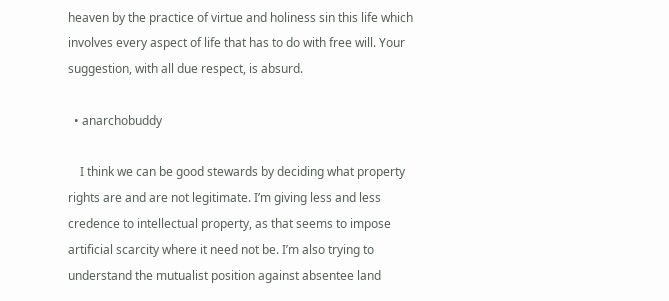heaven by the practice of virtue and holiness sin this life which involves every aspect of life that has to do with free will. Your suggestion, with all due respect, is absurd.

  • anarchobuddy

    I think we can be good stewards by deciding what property rights are and are not legitimate. I’m giving less and less credence to intellectual property, as that seems to impose artificial scarcity where it need not be. I’m also trying to understand the mutualist position against absentee land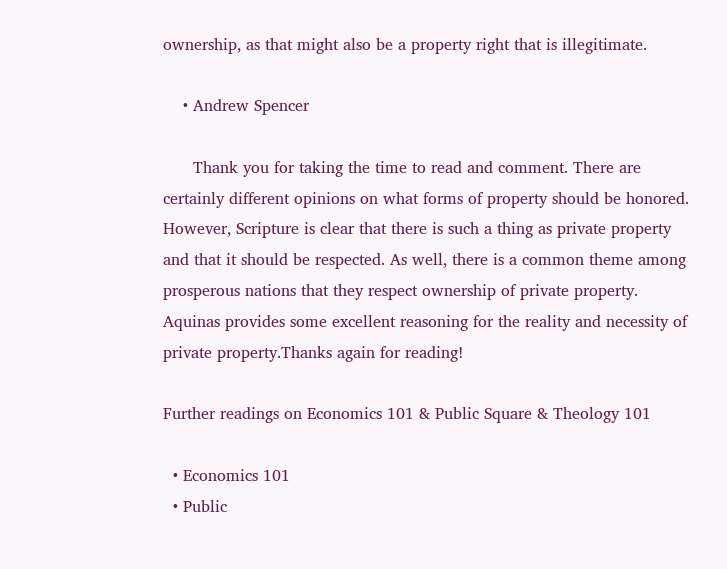ownership, as that might also be a property right that is illegitimate.

    • Andrew Spencer

      Thank you for taking the time to read and comment. There are certainly different opinions on what forms of property should be honored. However, Scripture is clear that there is such a thing as private property and that it should be respected. As well, there is a common theme among prosperous nations that they respect ownership of private property. Aquinas provides some excellent reasoning for the reality and necessity of private property.Thanks again for reading!

Further readings on Economics 101 & Public Square & Theology 101

  • Economics 101
  • Public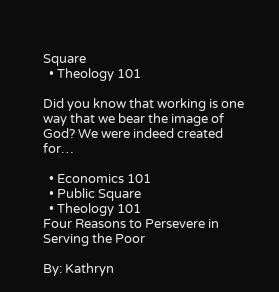Square
  • Theology 101

Did you know that working is one way that we bear the image of God? We were indeed created for…

  • Economics 101
  • Public Square
  • Theology 101
Four Reasons to Persevere in Serving the Poor

By: Kathryn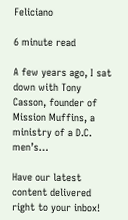Feliciano

6 minute read

A few years ago, I sat down with Tony Casson, founder of Mission Muffins, a ministry of a D.C. men’s…

Have our latest content delivered right to your inbox!